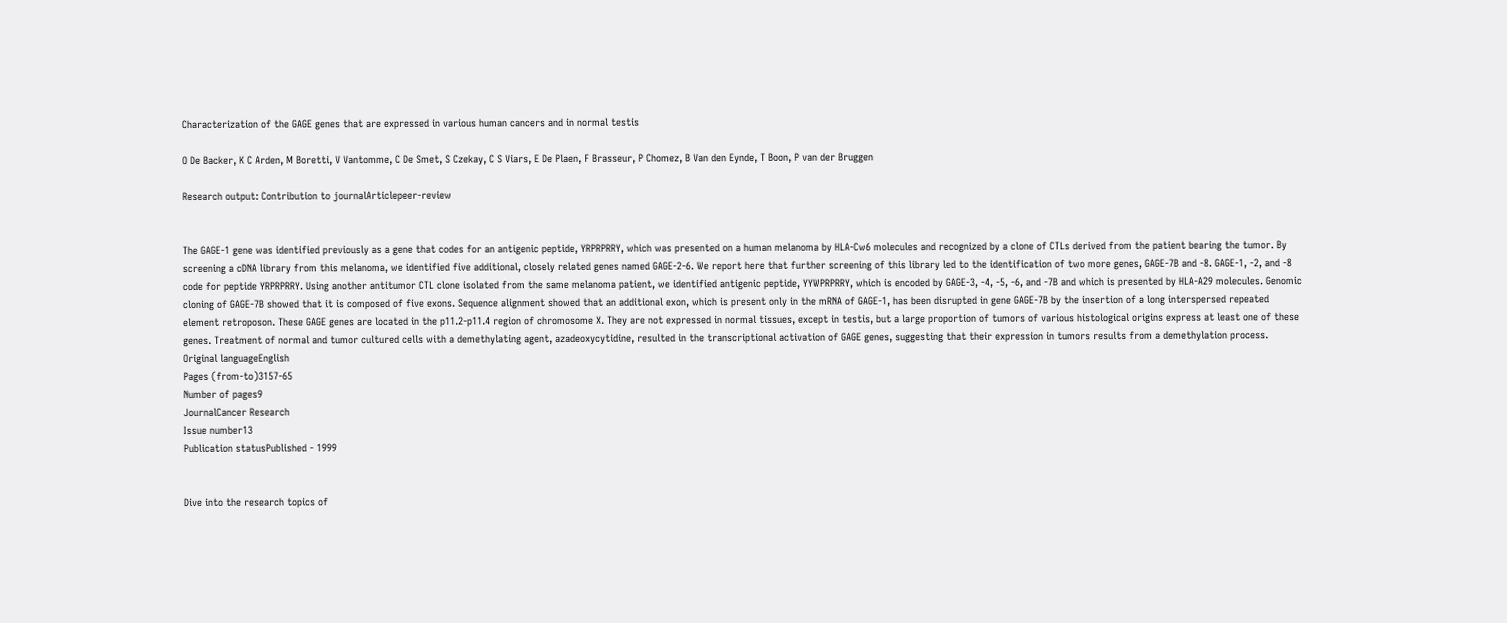Characterization of the GAGE genes that are expressed in various human cancers and in normal testis

O De Backer, K C Arden, M Boretti, V Vantomme, C De Smet, S Czekay, C S Viars, E De Plaen, F Brasseur, P Chomez, B Van den Eynde, T Boon, P van der Bruggen

Research output: Contribution to journalArticlepeer-review


The GAGE-1 gene was identified previously as a gene that codes for an antigenic peptide, YRPRPRRY, which was presented on a human melanoma by HLA-Cw6 molecules and recognized by a clone of CTLs derived from the patient bearing the tumor. By screening a cDNA library from this melanoma, we identified five additional, closely related genes named GAGE-2-6. We report here that further screening of this library led to the identification of two more genes, GAGE-7B and -8. GAGE-1, -2, and -8 code for peptide YRPRPRRY. Using another antitumor CTL clone isolated from the same melanoma patient, we identified antigenic peptide, YYWPRPRRY, which is encoded by GAGE-3, -4, -5, -6, and -7B and which is presented by HLA-A29 molecules. Genomic cloning of GAGE-7B showed that it is composed of five exons. Sequence alignment showed that an additional exon, which is present only in the mRNA of GAGE-1, has been disrupted in gene GAGE-7B by the insertion of a long interspersed repeated element retroposon. These GAGE genes are located in the p11.2-p11.4 region of chromosome X. They are not expressed in normal tissues, except in testis, but a large proportion of tumors of various histological origins express at least one of these genes. Treatment of normal and tumor cultured cells with a demethylating agent, azadeoxycytidine, resulted in the transcriptional activation of GAGE genes, suggesting that their expression in tumors results from a demethylation process.
Original languageEnglish
Pages (from-to)3157-65
Number of pages9
JournalCancer Research
Issue number13
Publication statusPublished - 1999


Dive into the research topics of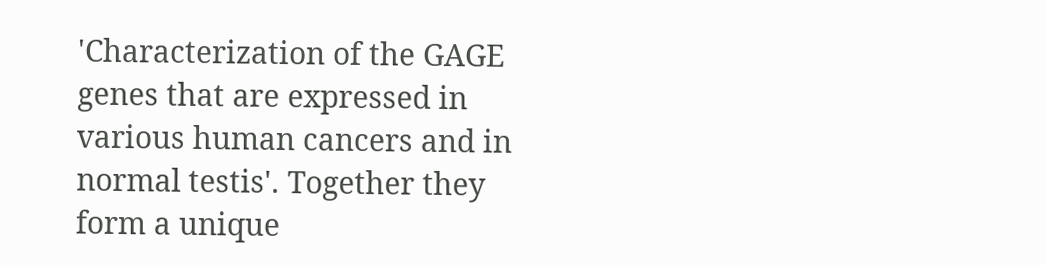'Characterization of the GAGE genes that are expressed in various human cancers and in normal testis'. Together they form a unique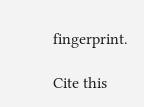fingerprint.

Cite this